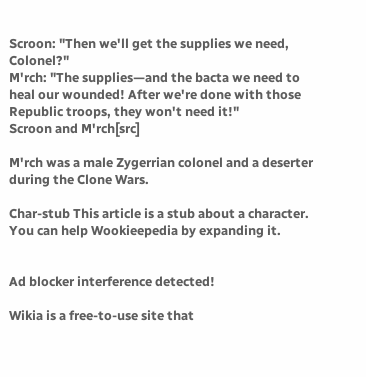Scroon: "Then we'll get the supplies we need, Colonel?"
M'rch: "The supplies—and the bacta we need to heal our wounded! After we're done with those Republic troops, they won't need it!"
Scroon and M'rch[src]

M'rch was a male Zygerrian colonel and a deserter during the Clone Wars.

Char-stub This article is a stub about a character. You can help Wookieepedia by expanding it.


Ad blocker interference detected!

Wikia is a free-to-use site that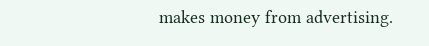makes money from advertising.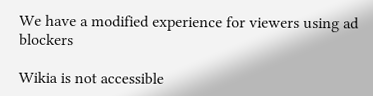We have a modified experience for viewers using ad blockers

Wikia is not accessible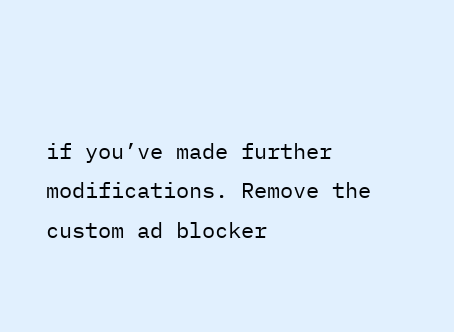if you’ve made further modifications. Remove the custom ad blocker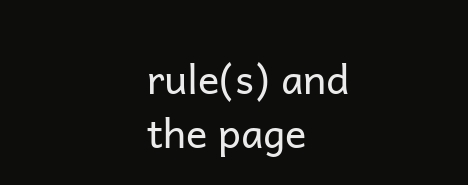rule(s) and the page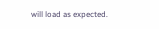will load as expected.